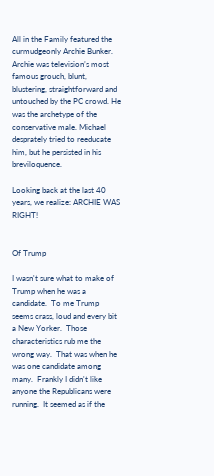All in the Family featured the curmudgeonly Archie Bunker. Archie was television’s most famous grouch, blunt, blustering, straightforward and untouched by the PC crowd. He was the archetype of the conservative male. Michael desprately tried to reeducate him, but he persisted in his breviloquence.

Looking back at the last 40 years, we realize: ARCHIE WAS RIGHT!


Of Trump

I wasn't sure what to make of Trump when he was a candidate.  To me Trump seems crass, loud and every bit a New Yorker.  Those characteristics rub me the wrong way.  That was when he was one candidate among many.  Frankly I didn't like anyone the Republicans were running.  It seemed as if the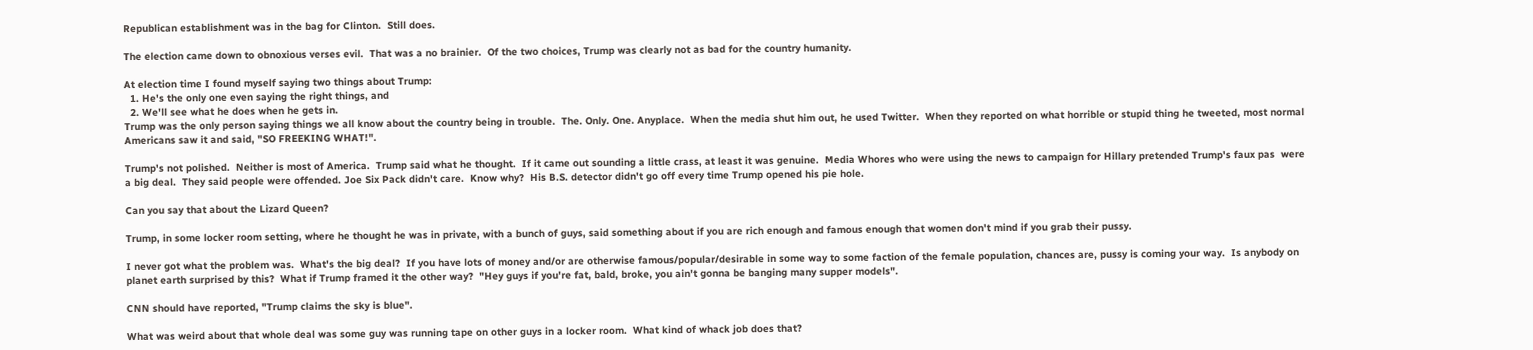Republican establishment was in the bag for Clinton.  Still does.

The election came down to obnoxious verses evil.  That was a no brainier.  Of the two choices, Trump was clearly not as bad for the country humanity.

At election time I found myself saying two things about Trump:
  1. He's the only one even saying the right things, and
  2. We'll see what he does when he gets in.
Trump was the only person saying things we all know about the country being in trouble.  The. Only. One. Anyplace.  When the media shut him out, he used Twitter.  When they reported on what horrible or stupid thing he tweeted, most normal Americans saw it and said, "SO FREEKING WHAT!".

Trump's not polished.  Neither is most of America.  Trump said what he thought.  If it came out sounding a little crass, at least it was genuine.  Media Whores who were using the news to campaign for Hillary pretended Trump's faux pas  were a big deal.  They said people were offended. Joe Six Pack didn't care.  Know why?  His B.S. detector didn't go off every time Trump opened his pie hole.

Can you say that about the Lizard Queen?

Trump, in some locker room setting, where he thought he was in private, with a bunch of guys, said something about if you are rich enough and famous enough that women don't mind if you grab their pussy.

I never got what the problem was.  What's the big deal?  If you have lots of money and/or are otherwise famous/popular/desirable in some way to some faction of the female population, chances are, pussy is coming your way.  Is anybody on planet earth surprised by this?  What if Trump framed it the other way?  "Hey guys if you're fat, bald, broke, you ain't gonna be banging many supper models".

CNN should have reported, "Trump claims the sky is blue".

What was weird about that whole deal was some guy was running tape on other guys in a locker room.  What kind of whack job does that?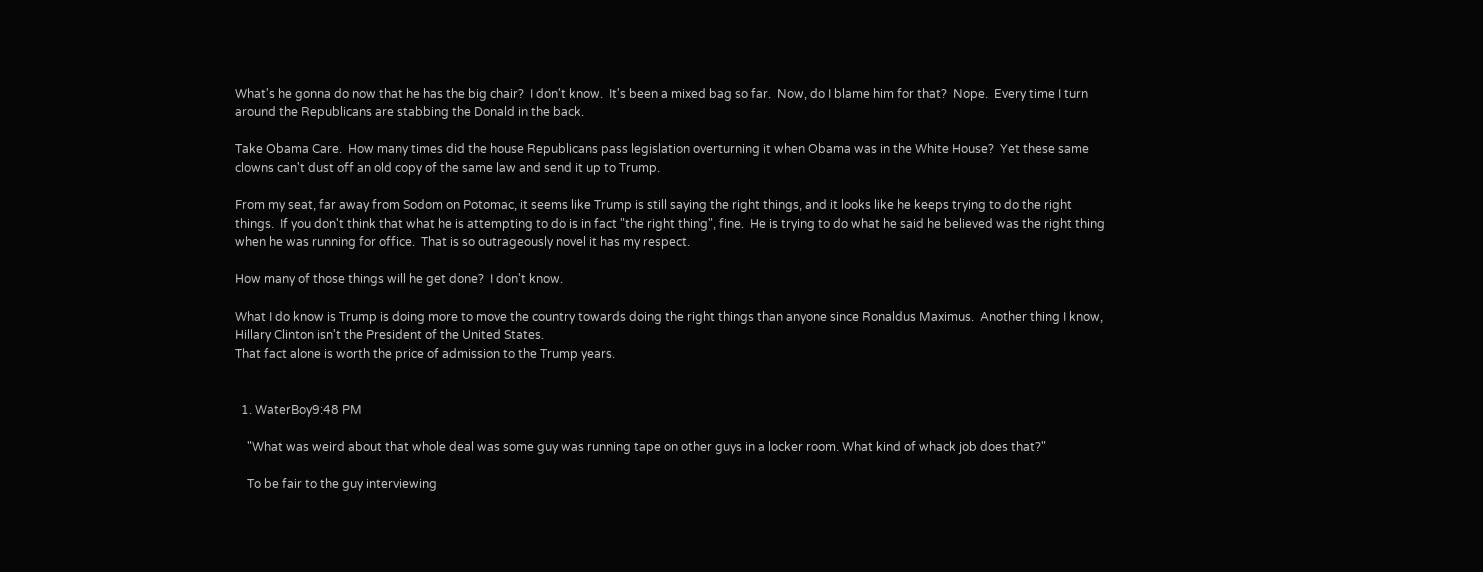What's he gonna do now that he has the big chair?  I don't know.  It's been a mixed bag so far.  Now, do I blame him for that?  Nope.  Every time I turn around the Republicans are stabbing the Donald in the back.

Take Obama Care.  How many times did the house Republicans pass legislation overturning it when Obama was in the White House?  Yet these same clowns can't dust off an old copy of the same law and send it up to Trump.

From my seat, far away from Sodom on Potomac, it seems like Trump is still saying the right things, and it looks like he keeps trying to do the right things.  If you don't think that what he is attempting to do is in fact "the right thing", fine.  He is trying to do what he said he believed was the right thing when he was running for office.  That is so outrageously novel it has my respect.

How many of those things will he get done?  I don't know.

What I do know is Trump is doing more to move the country towards doing the right things than anyone since Ronaldus Maximus.  Another thing I know, Hillary Clinton isn't the President of the United States.
That fact alone is worth the price of admission to the Trump years.


  1. WaterBoy9:48 PM

    "What was weird about that whole deal was some guy was running tape on other guys in a locker room. What kind of whack job does that?"

    To be fair to the guy interviewing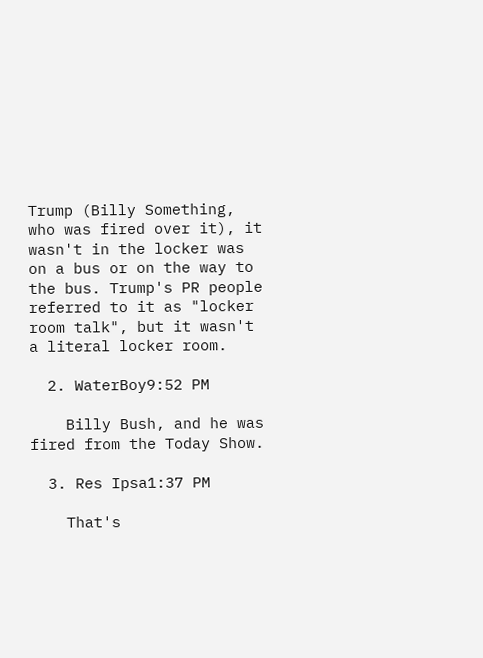Trump (Billy Something, who was fired over it), it wasn't in the locker was on a bus or on the way to the bus. Trump's PR people referred to it as "locker room talk", but it wasn't a literal locker room.

  2. WaterBoy9:52 PM

    Billy Bush, and he was fired from the Today Show.

  3. Res Ipsa1:37 PM

    That's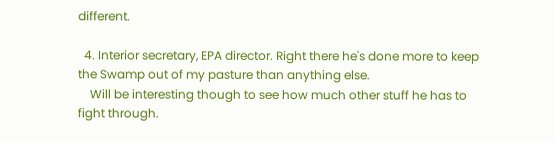different.

  4. Interior secretary, EPA director. Right there he's done more to keep the Swamp out of my pasture than anything else.
    Will be interesting though to see how much other stuff he has to fight through.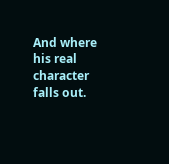And where his real character falls out.